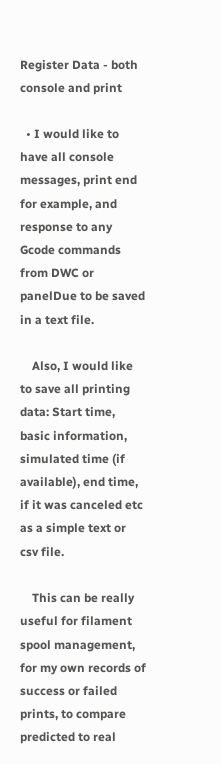Register Data - both console and print

  • I would like to have all console messages, print end for example, and response to any Gcode commands from DWC or panelDue to be saved in a text file.

    Also, I would like to save all printing data: Start time, basic information, simulated time (if available), end time, if it was canceled etc as a simple text or csv file.

    This can be really useful for filament spool management, for my own records of success or failed prints, to compare predicted to real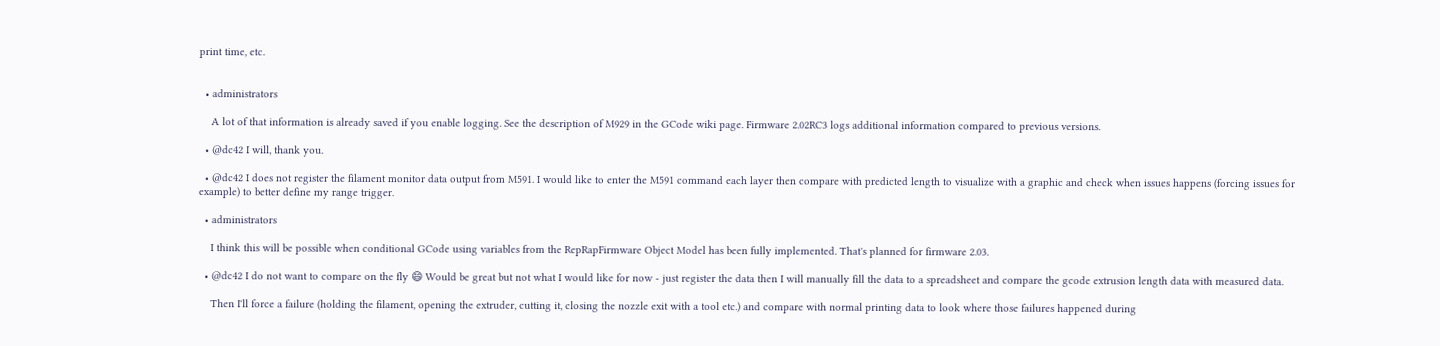print time, etc.


  • administrators

    A lot of that information is already saved if you enable logging. See the description of M929 in the GCode wiki page. Firmware 2.02RC3 logs additional information compared to previous versions.

  • @dc42 I will, thank you.

  • @dc42 I does not register the filament monitor data output from M591. I would like to enter the M591 command each layer then compare with predicted length to visualize with a graphic and check when issues happens (forcing issues for example) to better define my range trigger.

  • administrators

    I think this will be possible when conditional GCode using variables from the RepRapFirmware Object Model has been fully implemented. That's planned for firmware 2.03.

  • @dc42 I do not want to compare on the fly 😄 Would be great but not what I would like for now - just register the data then I will manually fill the data to a spreadsheet and compare the gcode extrusion length data with measured data.

    Then I'll force a failure (holding the filament, opening the extruder, cutting it, closing the nozzle exit with a tool etc.) and compare with normal printing data to look where those failures happened during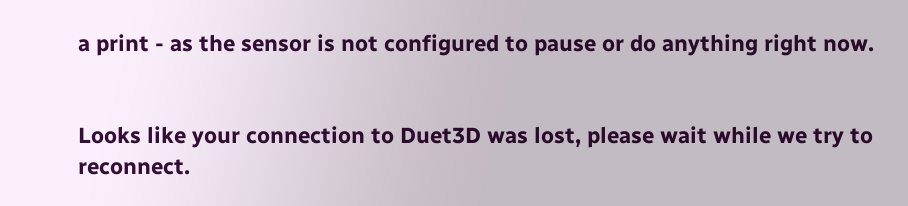a print - as the sensor is not configured to pause or do anything right now.


Looks like your connection to Duet3D was lost, please wait while we try to reconnect.